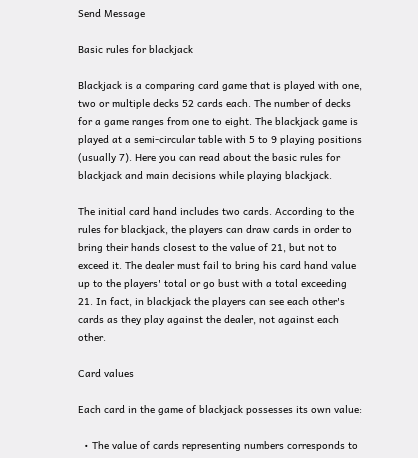Send Message

Basic rules for blackjack

Blackjack is a comparing card game that is played with one, two or multiple decks 52 cards each. The number of decks for a game ranges from one to eight. The blackjack game is played at a semi-circular table with 5 to 9 playing positions (usually 7). Here you can read about the basic rules for blackjack and main decisions while playing blackjack.

The initial card hand includes two cards. According to the rules for blackjack, the players can draw cards in order to bring their hands closest to the value of 21, but not to exceed it. The dealer must fail to bring his card hand value up to the players' total or go bust with a total exceeding 21. In fact, in blackjack the players can see each other's cards as they play against the dealer, not against each other.

Card values

Each card in the game of blackjack possesses its own value:

  • The value of cards representing numbers corresponds to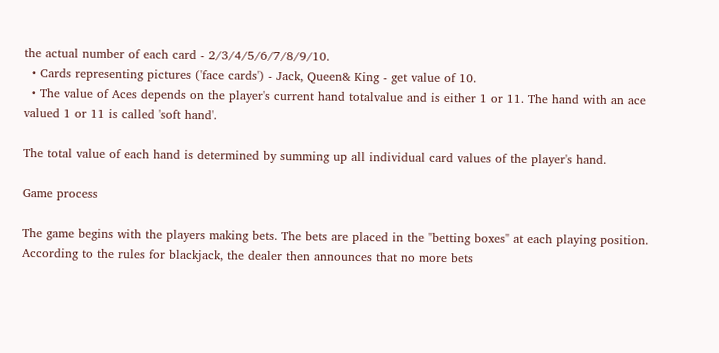the actual number of each card - 2/3/4/5/6/7/8/9/10.
  • Cards representing pictures ('face cards') - Jack, Queen& King - get value of 10.
  • The value of Aces depends on the player's current hand totalvalue and is either 1 or 11. The hand with an ace valued 1 or 11 is called 'soft hand'.

The total value of each hand is determined by summing up all individual card values of the player's hand.

Game process

The game begins with the players making bets. The bets are placed in the "betting boxes" at each playing position. According to the rules for blackjack, the dealer then announces that no more bets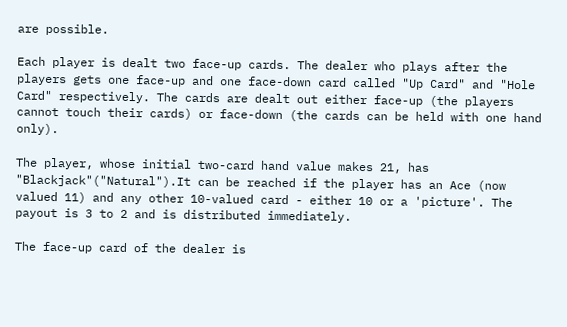are possible.

Each player is dealt two face-up cards. The dealer who plays after the players gets one face-up and one face-down card called "Up Card" and "Hole Card" respectively. The cards are dealt out either face-up (the players cannot touch their cards) or face-down (the cards can be held with one hand only).

The player, whose initial two-card hand value makes 21, has "Blackjack"("Natural").It can be reached if the player has an Ace (now valued 11) and any other 10-valued card - either 10 or a 'picture'. The payout is 3 to 2 and is distributed immediately.

The face-up card of the dealer is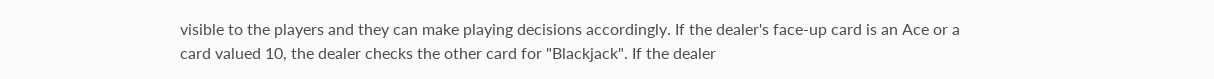visible to the players and they can make playing decisions accordingly. If the dealer's face-up card is an Ace or a card valued 10, the dealer checks the other card for "Blackjack". If the dealer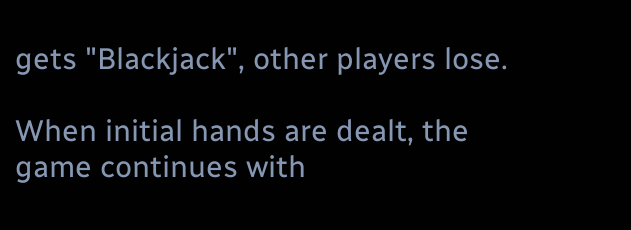gets "Blackjack", other players lose.

When initial hands are dealt, the game continues with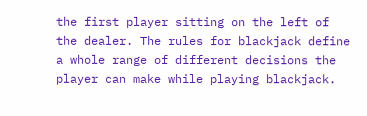the first player sitting on the left of the dealer. The rules for blackjack define a whole range of different decisions the player can make while playing blackjack.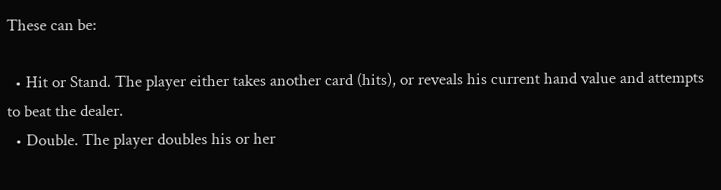These can be:

  • Hit or Stand. The player either takes another card (hits), or reveals his current hand value and attempts to beat the dealer.
  • Double. The player doubles his or her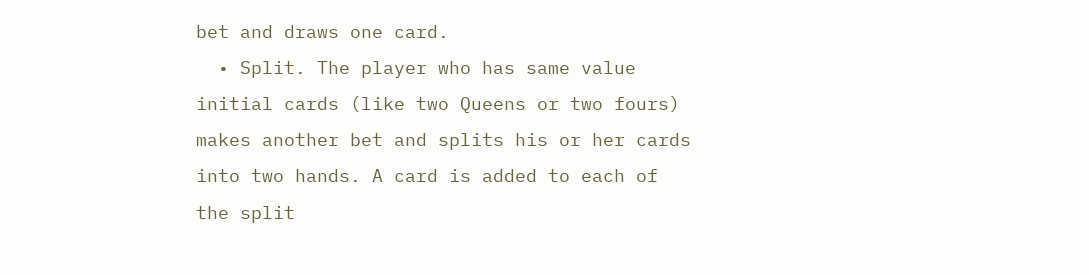bet and draws one card.
  • Split. The player who has same value initial cards (like two Queens or two fours) makes another bet and splits his or her cards into two hands. A card is added to each of the split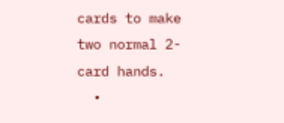cards to make two normal 2-card hands.
  •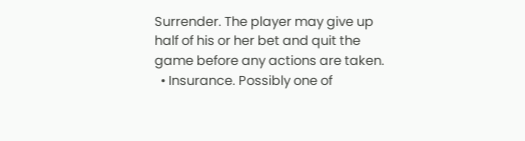Surrender. The player may give up half of his or her bet and quit the game before any actions are taken.
  • Insurance. Possibly one of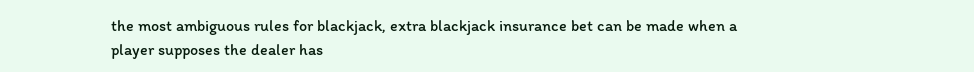the most ambiguous rules for blackjack, extra blackjack insurance bet can be made when a player supposes the dealer has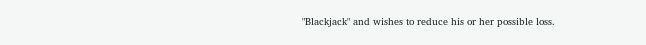"Blackjack" and wishes to reduce his or her possible loss.